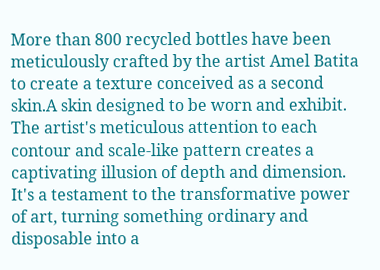More than 800 recycled bottles have been meticulously crafted by the artist Amel Batita to create a texture conceived as a second skin.A skin designed to be worn and exhibit.
The artist's meticulous attention to each contour and scale-like pattern creates a captivating illusion of depth and dimension.
It's a testament to the transformative power of art, turning something ordinary and disposable into a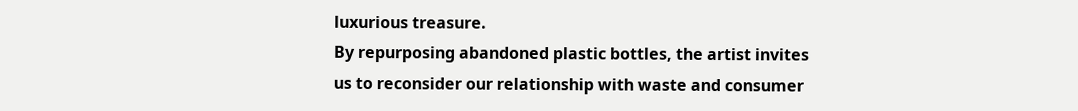luxurious treasure.
By repurposing abandoned plastic bottles, the artist invites us to reconsider our relationship with waste and consumer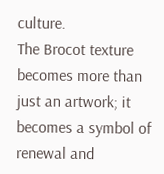culture.
The Brocot texture becomes more than just an artwork; it becomes a symbol of renewal and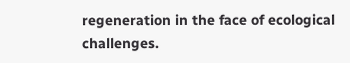regeneration in the face of ecological challenges.